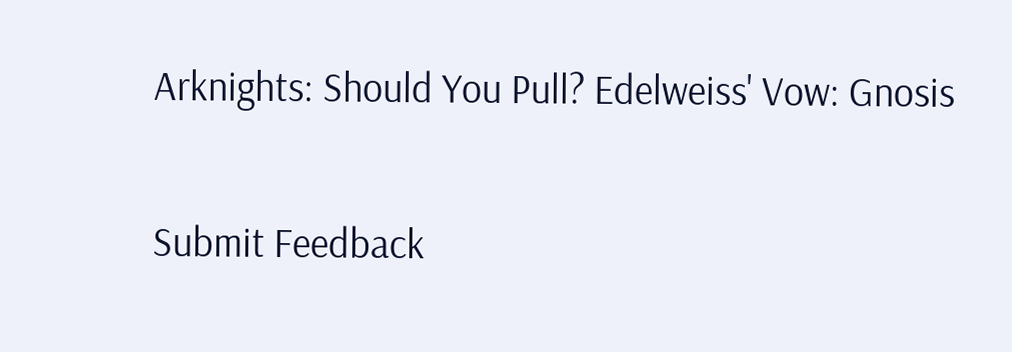Arknights: Should You Pull? Edelweiss' Vow: Gnosis

Submit Feedback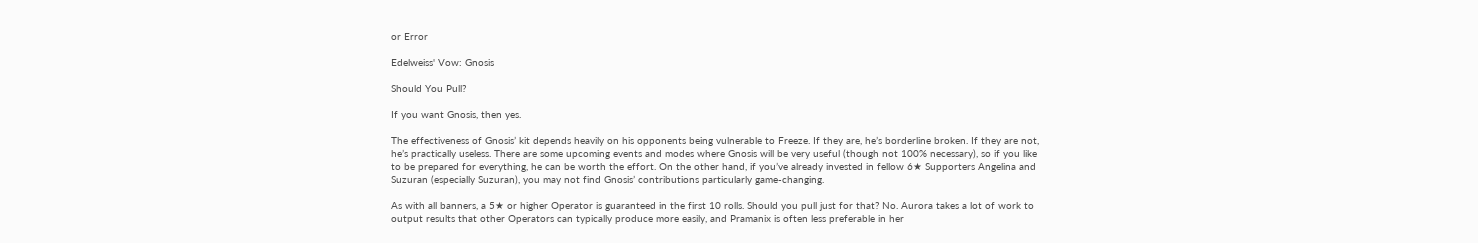or Error

Edelweiss' Vow: Gnosis

Should You Pull?

If you want Gnosis, then yes.

The effectiveness of Gnosis’ kit depends heavily on his opponents being vulnerable to Freeze. If they are, he’s borderline broken. If they are not, he’s practically useless. There are some upcoming events and modes where Gnosis will be very useful (though not 100% necessary), so if you like to be prepared for everything, he can be worth the effort. On the other hand, if you’ve already invested in fellow 6★ Supporters Angelina and Suzuran (especially Suzuran), you may not find Gnosis’ contributions particularly game-changing.

As with all banners, a 5★ or higher Operator is guaranteed in the first 10 rolls. Should you pull just for that? No. Aurora takes a lot of work to output results that other Operators can typically produce more easily, and Pramanix is often less preferable in her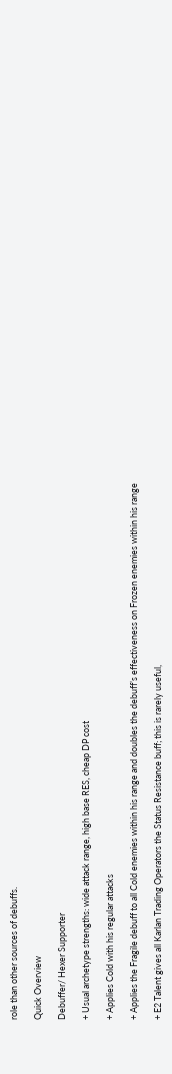role than other sources of debuffs.

Quick Overview

Debuffer/ Hexer Supporter

+ Usual archetype strengths: wide attack range, high base RES, cheap DP cost

+ Applies Cold with his regular attacks

+ Applies the Fragile debuff to all Cold enemies within his range and doubles the debuff’s effectiveness on Frozen enemies within his range

+ E2 Talent gives all Karlan Trading Operators the Status Resistance buff; this is rarely useful,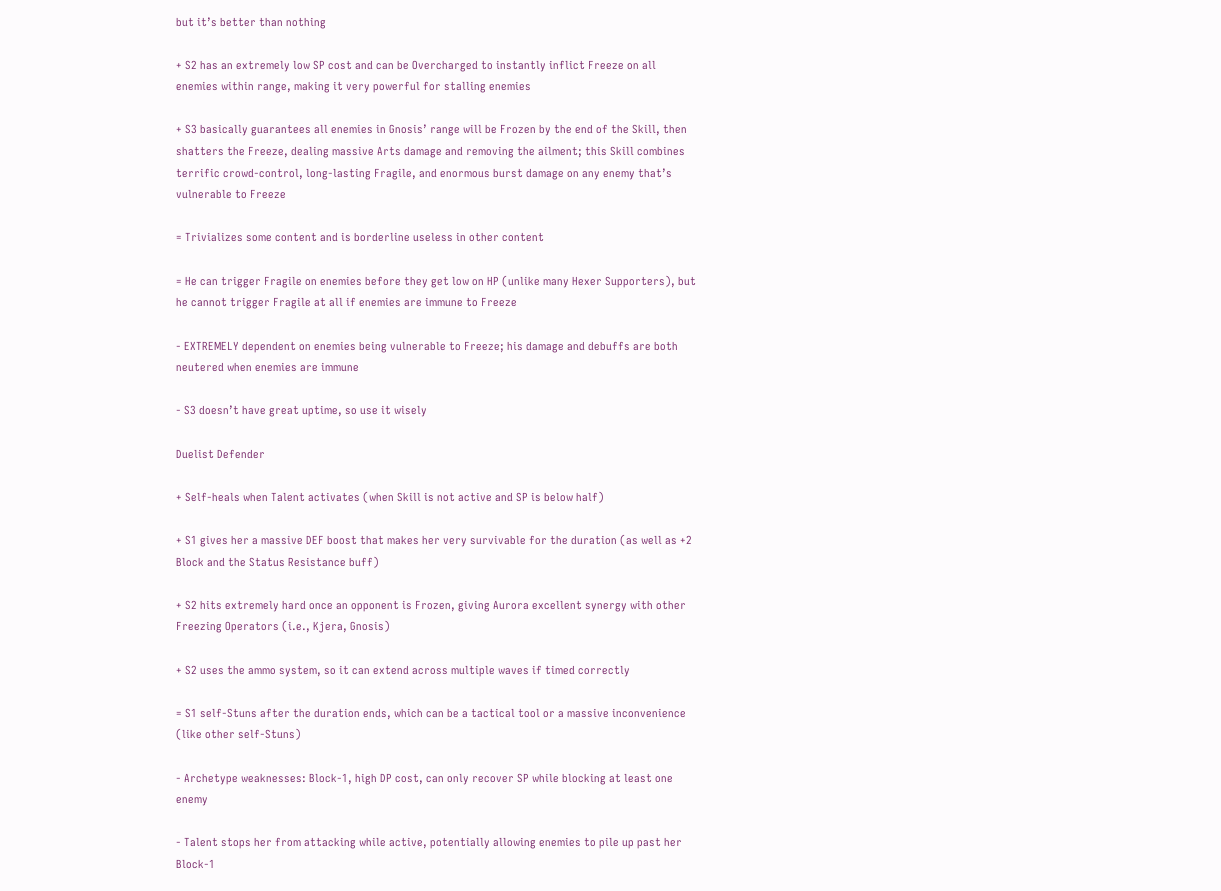but it’s better than nothing

+ S2 has an extremely low SP cost and can be Overcharged to instantly inflict Freeze on all enemies within range, making it very powerful for stalling enemies

+ S3 basically guarantees all enemies in Gnosis’ range will be Frozen by the end of the Skill, then shatters the Freeze, dealing massive Arts damage and removing the ailment; this Skill combines terrific crowd-control, long-lasting Fragile, and enormous burst damage on any enemy that’s vulnerable to Freeze

= Trivializes some content and is borderline useless in other content

= He can trigger Fragile on enemies before they get low on HP (unlike many Hexer Supporters), but he cannot trigger Fragile at all if enemies are immune to Freeze

- EXTREMELY dependent on enemies being vulnerable to Freeze; his damage and debuffs are both neutered when enemies are immune

- S3 doesn’t have great uptime, so use it wisely

Duelist Defender

+ Self-heals when Talent activates (when Skill is not active and SP is below half)

+ S1 gives her a massive DEF boost that makes her very survivable for the duration (as well as +2 Block and the Status Resistance buff)

+ S2 hits extremely hard once an opponent is Frozen, giving Aurora excellent synergy with other Freezing Operators (i.e., Kjera, Gnosis)

+ S2 uses the ammo system, so it can extend across multiple waves if timed correctly

= S1 self-Stuns after the duration ends, which can be a tactical tool or a massive inconvenience (like other self-Stuns)

- Archetype weaknesses: Block-1, high DP cost, can only recover SP while blocking at least one enemy

- Talent stops her from attacking while active, potentially allowing enemies to pile up past her Block-1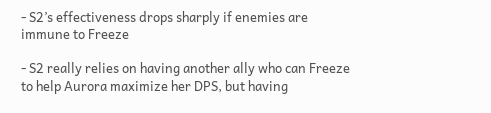- S2’s effectiveness drops sharply if enemies are immune to Freeze

- S2 really relies on having another ally who can Freeze to help Aurora maximize her DPS, but having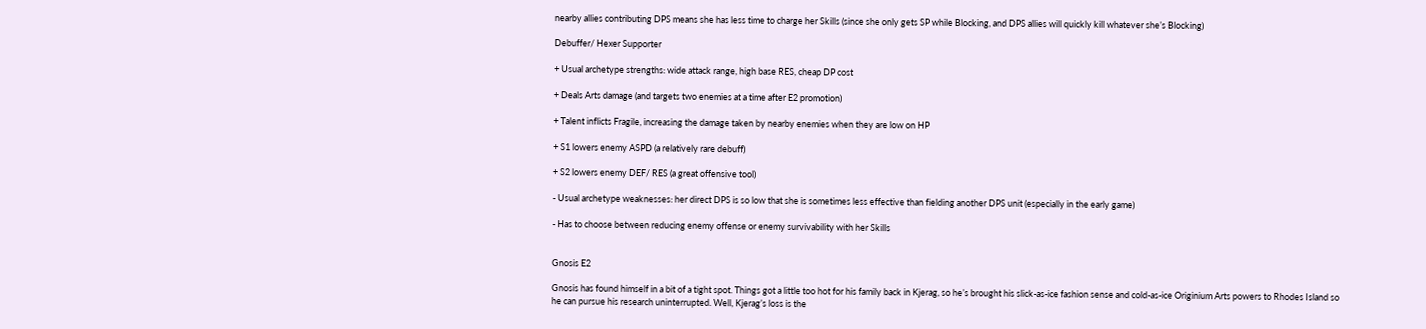nearby allies contributing DPS means she has less time to charge her Skills (since she only gets SP while Blocking, and DPS allies will quickly kill whatever she’s Blocking)

Debuffer/ Hexer Supporter

+ Usual archetype strengths: wide attack range, high base RES, cheap DP cost

+ Deals Arts damage (and targets two enemies at a time after E2 promotion)

+ Talent inflicts Fragile, increasing the damage taken by nearby enemies when they are low on HP

+ S1 lowers enemy ASPD (a relatively rare debuff)

+ S2 lowers enemy DEF/ RES (a great offensive tool)

- Usual archetype weaknesses: her direct DPS is so low that she is sometimes less effective than fielding another DPS unit (especially in the early game)

- Has to choose between reducing enemy offense or enemy survivability with her Skills


Gnosis E2

Gnosis has found himself in a bit of a tight spot. Things got a little too hot for his family back in Kjerag, so he’s brought his slick-as-ice fashion sense and cold-as-ice Originium Arts powers to Rhodes Island so he can pursue his research uninterrupted. Well, Kjerag’s loss is the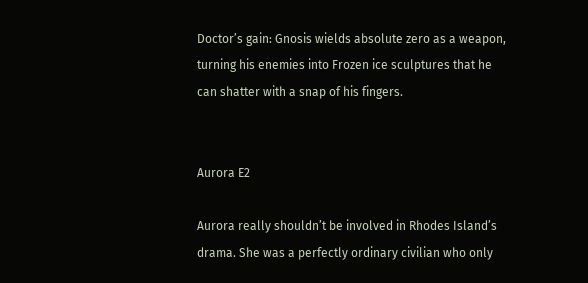Doctor’s gain: Gnosis wields absolute zero as a weapon, turning his enemies into Frozen ice sculptures that he can shatter with a snap of his fingers.


Aurora E2

Aurora really shouldn’t be involved in Rhodes Island’s drama. She was a perfectly ordinary civilian who only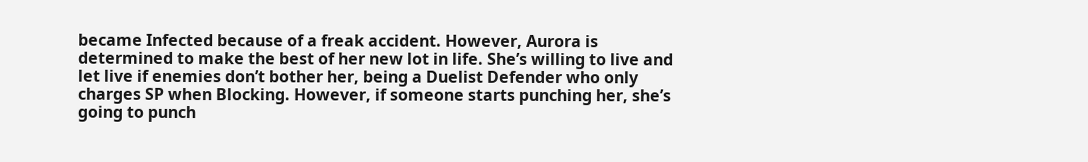became Infected because of a freak accident. However, Aurora is determined to make the best of her new lot in life. She’s willing to live and let live if enemies don’t bother her, being a Duelist Defender who only charges SP when Blocking. However, if someone starts punching her, she’s going to punch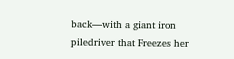back—with a giant iron piledriver that Freezes her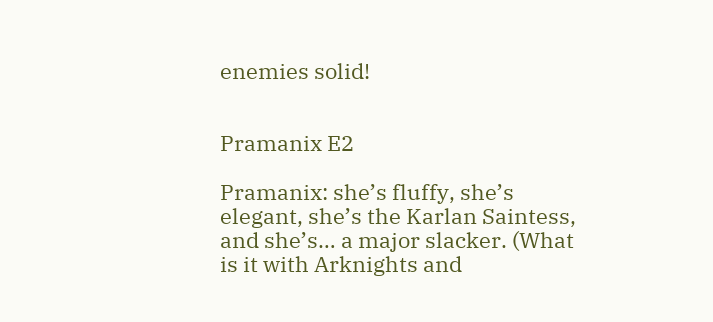enemies solid!


Pramanix E2

Pramanix: she’s fluffy, she’s elegant, she’s the Karlan Saintess, and she’s… a major slacker. (What is it with Arknights and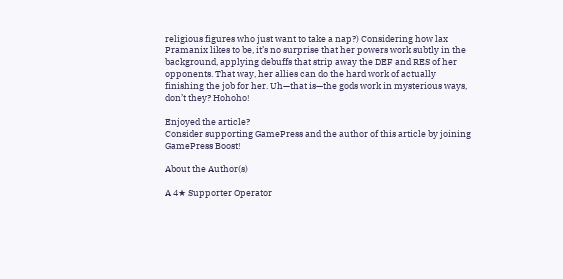religious figures who just want to take a nap?) Considering how lax Pramanix likes to be, it’s no surprise that her powers work subtly in the background, applying debuffs that strip away the DEF and RES of her opponents. That way, her allies can do the hard work of actually finishing the job for her. Uh—that is—the gods work in mysterious ways, don’t they? Hohoho!

Enjoyed the article?
Consider supporting GamePress and the author of this article by joining GamePress Boost!

About the Author(s)

A 4★ Supporter Operator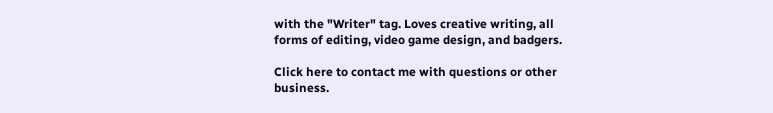with the "Writer" tag. Loves creative writing, all forms of editing, video game design, and badgers.

Click here to contact me with questions or other business.